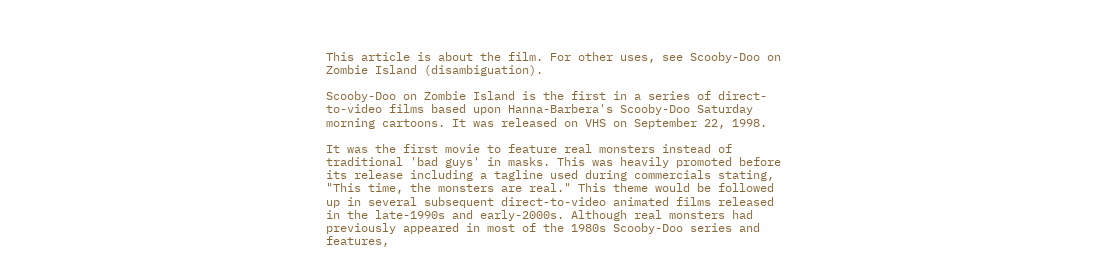This article is about the film. For other uses, see Scooby-Doo on Zombie Island (disambiguation).

Scooby-Doo on Zombie Island is the first in a series of direct-to-video films based upon Hanna-Barbera's Scooby-Doo Saturday morning cartoons. It was released on VHS on September 22, 1998.

It was the first movie to feature real monsters instead of traditional 'bad guys' in masks. This was heavily promoted before its release including a tagline used during commercials stating, "This time, the monsters are real." This theme would be followed up in several subsequent direct-to-video animated films released in the late-1990s and early-2000s. Although real monsters had previously appeared in most of the 1980s Scooby-Doo series and features,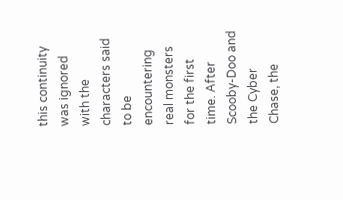this continuity was ignored with the characters said to be encountering real monsters for the first time. After Scooby-Doo and the Cyber Chase, the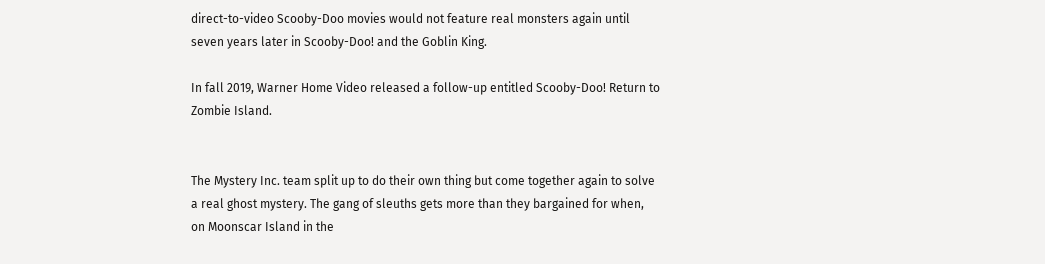direct-to-video Scooby-Doo movies would not feature real monsters again until seven years later in Scooby-Doo! and the Goblin King.

In fall 2019, Warner Home Video released a follow-up entitled Scooby-Doo! Return to Zombie Island.


The Mystery Inc. team split up to do their own thing but come together again to solve a real ghost mystery. The gang of sleuths gets more than they bargained for when, on Moonscar Island in the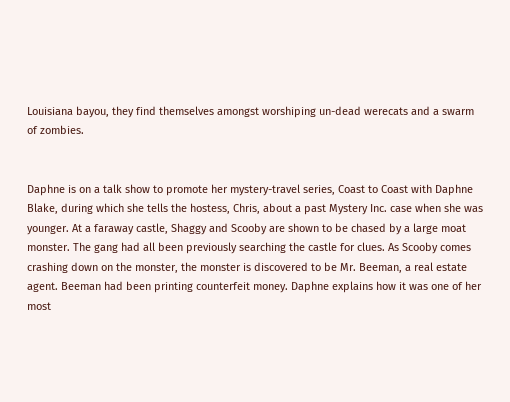Louisiana bayou, they find themselves amongst worshiping un-dead werecats and a swarm of zombies.


Daphne is on a talk show to promote her mystery-travel series, Coast to Coast with Daphne Blake, during which she tells the hostess, Chris, about a past Mystery Inc. case when she was younger. At a faraway castle, Shaggy and Scooby are shown to be chased by a large moat monster. The gang had all been previously searching the castle for clues. As Scooby comes crashing down on the monster, the monster is discovered to be Mr. Beeman, a real estate agent. Beeman had been printing counterfeit money. Daphne explains how it was one of her most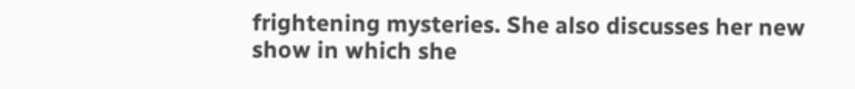frightening mysteries. She also discusses her new show in which she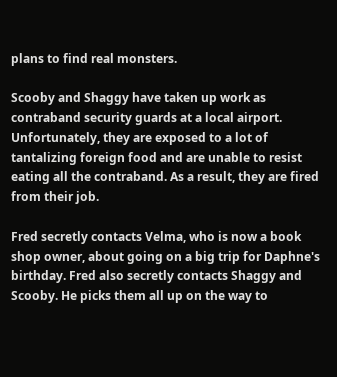plans to find real monsters.

Scooby and Shaggy have taken up work as contraband security guards at a local airport. Unfortunately, they are exposed to a lot of tantalizing foreign food and are unable to resist eating all the contraband. As a result, they are fired from their job.

Fred secretly contacts Velma, who is now a book shop owner, about going on a big trip for Daphne's birthday. Fred also secretly contacts Shaggy and Scooby. He picks them all up on the way to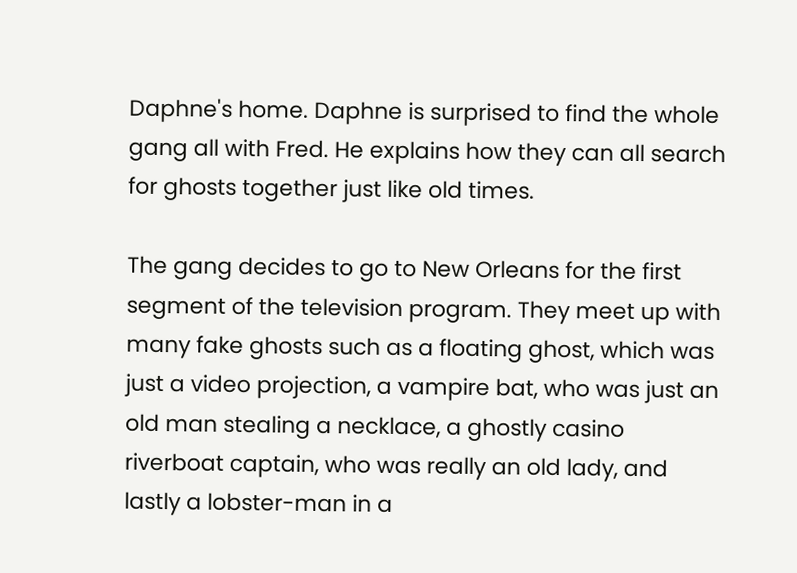Daphne's home. Daphne is surprised to find the whole gang all with Fred. He explains how they can all search for ghosts together just like old times.

The gang decides to go to New Orleans for the first segment of the television program. They meet up with many fake ghosts such as a floating ghost, which was just a video projection, a vampire bat, who was just an old man stealing a necklace, a ghostly casino riverboat captain, who was really an old lady, and lastly a lobster-man in a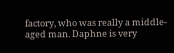factory, who was really a middle-aged man. Daphne is very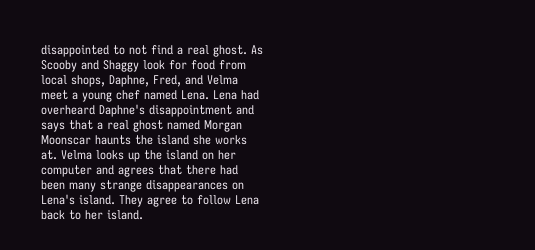disappointed to not find a real ghost. As Scooby and Shaggy look for food from local shops, Daphne, Fred, and Velma meet a young chef named Lena. Lena had overheard Daphne's disappointment and says that a real ghost named Morgan Moonscar haunts the island she works at. Velma looks up the island on her computer and agrees that there had been many strange disappearances on Lena's island. They agree to follow Lena back to her island.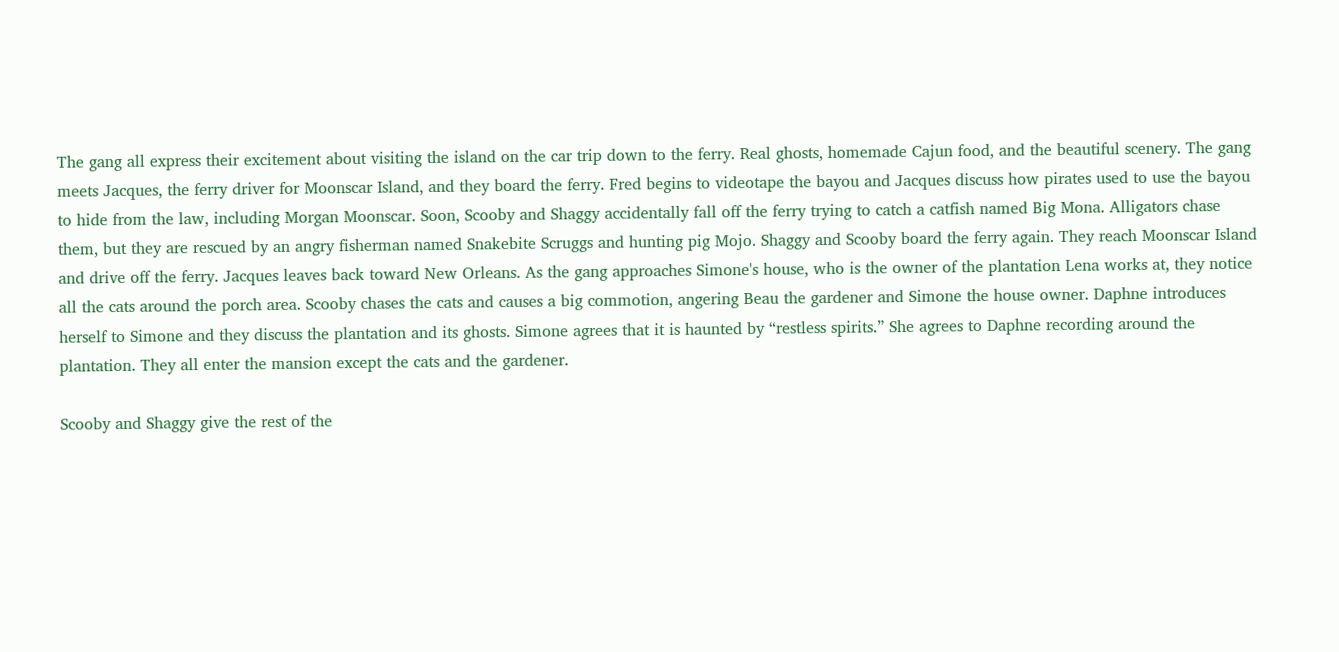The gang all express their excitement about visiting the island on the car trip down to the ferry. Real ghosts, homemade Cajun food, and the beautiful scenery. The gang meets Jacques, the ferry driver for Moonscar Island, and they board the ferry. Fred begins to videotape the bayou and Jacques discuss how pirates used to use the bayou to hide from the law, including Morgan Moonscar. Soon, Scooby and Shaggy accidentally fall off the ferry trying to catch a catfish named Big Mona. Alligators chase them, but they are rescued by an angry fisherman named Snakebite Scruggs and hunting pig Mojo. Shaggy and Scooby board the ferry again. They reach Moonscar Island and drive off the ferry. Jacques leaves back toward New Orleans. As the gang approaches Simone's house, who is the owner of the plantation Lena works at, they notice all the cats around the porch area. Scooby chases the cats and causes a big commotion, angering Beau the gardener and Simone the house owner. Daphne introduces herself to Simone and they discuss the plantation and its ghosts. Simone agrees that it is haunted by “restless spirits.” She agrees to Daphne recording around the plantation. They all enter the mansion except the cats and the gardener.

Scooby and Shaggy give the rest of the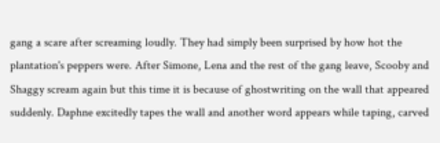gang a scare after screaming loudly. They had simply been surprised by how hot the plantation's peppers were. After Simone, Lena and the rest of the gang leave, Scooby and Shaggy scream again but this time it is because of ghostwriting on the wall that appeared suddenly. Daphne excitedly tapes the wall and another word appears while taping, carved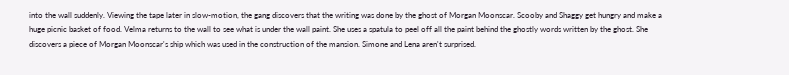into the wall suddenly. Viewing the tape later in slow-motion, the gang discovers that the writing was done by the ghost of Morgan Moonscar. Scooby and Shaggy get hungry and make a huge picnic basket of food. Velma returns to the wall to see what is under the wall paint. She uses a spatula to peel off all the paint behind the ghostly words written by the ghost. She discovers a piece of Morgan Moonscar's ship which was used in the construction of the mansion. Simone and Lena aren't surprised.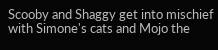Scooby and Shaggy get into mischief with Simone's cats and Mojo the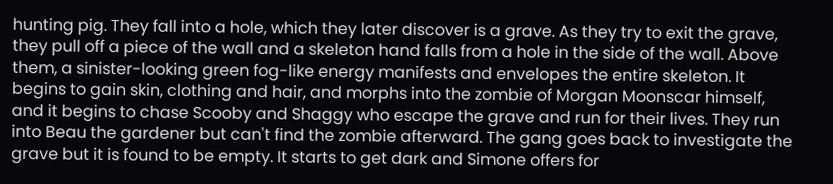hunting pig. They fall into a hole, which they later discover is a grave. As they try to exit the grave, they pull off a piece of the wall and a skeleton hand falls from a hole in the side of the wall. Above them, a sinister-looking green fog-like energy manifests and envelopes the entire skeleton. It begins to gain skin, clothing and hair, and morphs into the zombie of Morgan Moonscar himself, and it begins to chase Scooby and Shaggy who escape the grave and run for their lives. They run into Beau the gardener but can't find the zombie afterward. The gang goes back to investigate the grave but it is found to be empty. It starts to get dark and Simone offers for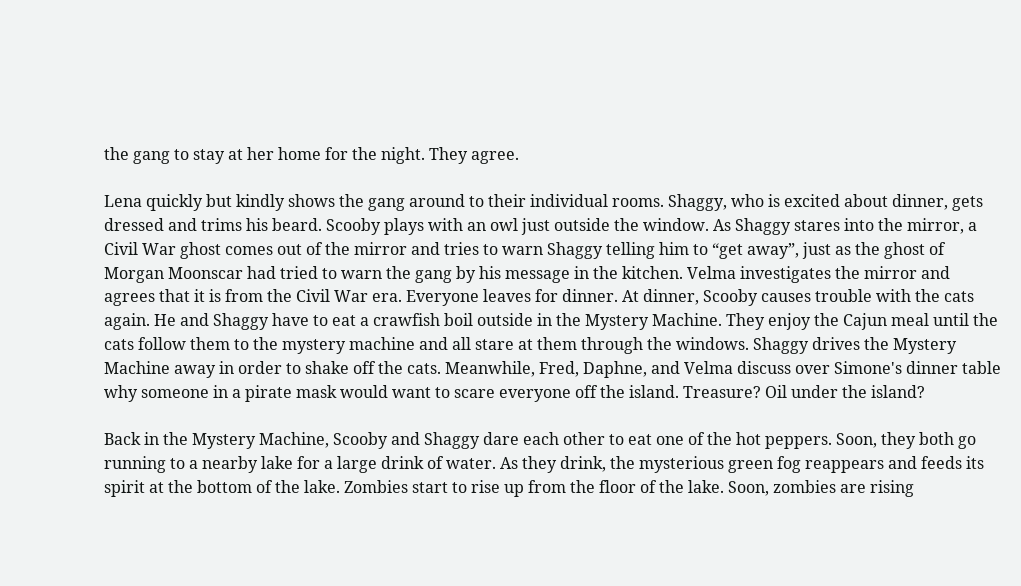the gang to stay at her home for the night. They agree.

Lena quickly but kindly shows the gang around to their individual rooms. Shaggy, who is excited about dinner, gets dressed and trims his beard. Scooby plays with an owl just outside the window. As Shaggy stares into the mirror, a Civil War ghost comes out of the mirror and tries to warn Shaggy telling him to “get away”, just as the ghost of Morgan Moonscar had tried to warn the gang by his message in the kitchen. Velma investigates the mirror and agrees that it is from the Civil War era. Everyone leaves for dinner. At dinner, Scooby causes trouble with the cats again. He and Shaggy have to eat a crawfish boil outside in the Mystery Machine. They enjoy the Cajun meal until the cats follow them to the mystery machine and all stare at them through the windows. Shaggy drives the Mystery Machine away in order to shake off the cats. Meanwhile, Fred, Daphne, and Velma discuss over Simone's dinner table why someone in a pirate mask would want to scare everyone off the island. Treasure? Oil under the island?

Back in the Mystery Machine, Scooby and Shaggy dare each other to eat one of the hot peppers. Soon, they both go running to a nearby lake for a large drink of water. As they drink, the mysterious green fog reappears and feeds its spirit at the bottom of the lake. Zombies start to rise up from the floor of the lake. Soon, zombies are rising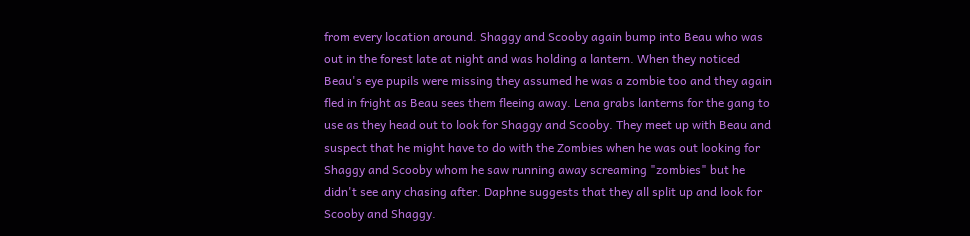from every location around. Shaggy and Scooby again bump into Beau who was out in the forest late at night and was holding a lantern. When they noticed Beau's eye pupils were missing they assumed he was a zombie too and they again fled in fright as Beau sees them fleeing away. Lena grabs lanterns for the gang to use as they head out to look for Shaggy and Scooby. They meet up with Beau and suspect that he might have to do with the Zombies when he was out looking for Shaggy and Scooby whom he saw running away screaming "zombies" but he didn't see any chasing after. Daphne suggests that they all split up and look for Scooby and Shaggy.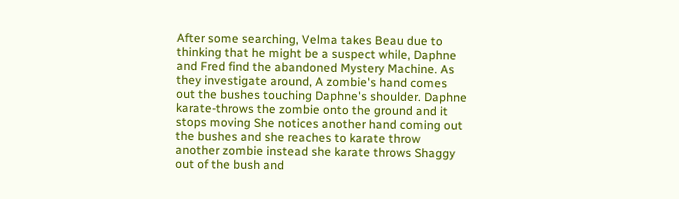After some searching, Velma takes Beau due to thinking that he might be a suspect while, Daphne and Fred find the abandoned Mystery Machine. As they investigate around, A zombie's hand comes out the bushes touching Daphne's shoulder. Daphne karate-throws the zombie onto the ground and it stops moving She notices another hand coming out the bushes and she reaches to karate throw another zombie instead she karate throws Shaggy out of the bush and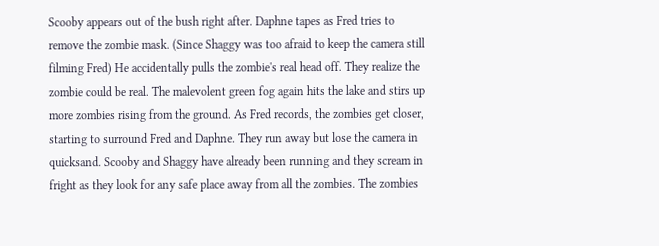Scooby appears out of the bush right after. Daphne tapes as Fred tries to remove the zombie mask. (Since Shaggy was too afraid to keep the camera still filming Fred) He accidentally pulls the zombie's real head off. They realize the zombie could be real. The malevolent green fog again hits the lake and stirs up more zombies rising from the ground. As Fred records, the zombies get closer, starting to surround Fred and Daphne. They run away but lose the camera in quicksand. Scooby and Shaggy have already been running and they scream in fright as they look for any safe place away from all the zombies. The zombies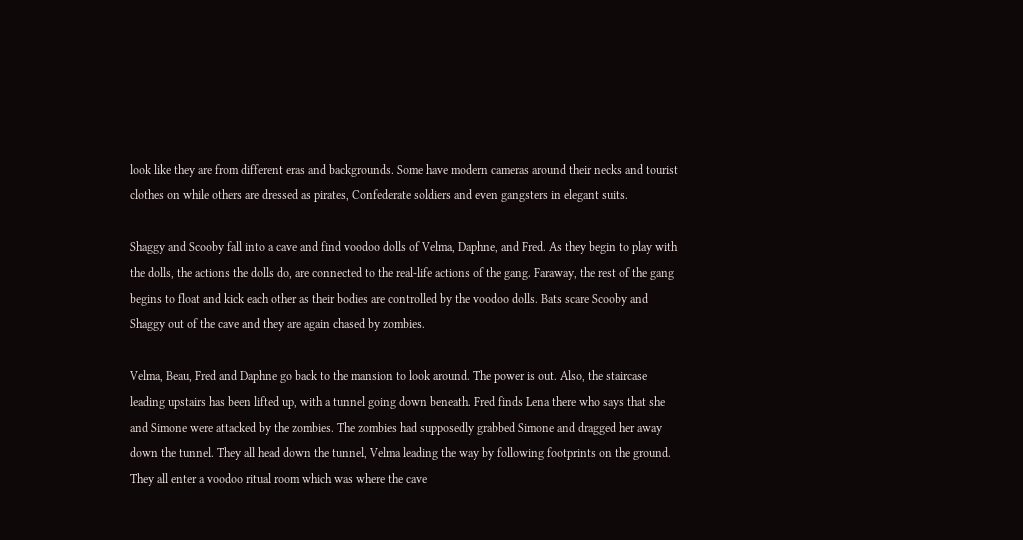look like they are from different eras and backgrounds. Some have modern cameras around their necks and tourist clothes on while others are dressed as pirates, Confederate soldiers and even gangsters in elegant suits.

Shaggy and Scooby fall into a cave and find voodoo dolls of Velma, Daphne, and Fred. As they begin to play with the dolls, the actions the dolls do, are connected to the real-life actions of the gang. Faraway, the rest of the gang begins to float and kick each other as their bodies are controlled by the voodoo dolls. Bats scare Scooby and Shaggy out of the cave and they are again chased by zombies.

Velma, Beau, Fred and Daphne go back to the mansion to look around. The power is out. Also, the staircase leading upstairs has been lifted up, with a tunnel going down beneath. Fred finds Lena there who says that she and Simone were attacked by the zombies. The zombies had supposedly grabbed Simone and dragged her away down the tunnel. They all head down the tunnel, Velma leading the way by following footprints on the ground. They all enter a voodoo ritual room which was where the cave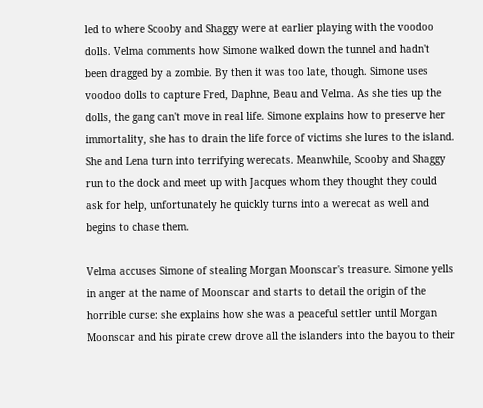led to where Scooby and Shaggy were at earlier playing with the voodoo dolls. Velma comments how Simone walked down the tunnel and hadn't been dragged by a zombie. By then it was too late, though. Simone uses voodoo dolls to capture Fred, Daphne, Beau and Velma. As she ties up the dolls, the gang can't move in real life. Simone explains how to preserve her immortality, she has to drain the life force of victims she lures to the island. She and Lena turn into terrifying werecats. Meanwhile, Scooby and Shaggy run to the dock and meet up with Jacques whom they thought they could ask for help, unfortunately he quickly turns into a werecat as well and begins to chase them.

Velma accuses Simone of stealing Morgan Moonscar's treasure. Simone yells in anger at the name of Moonscar and starts to detail the origin of the horrible curse: she explains how she was a peaceful settler until Morgan Moonscar and his pirate crew drove all the islanders into the bayou to their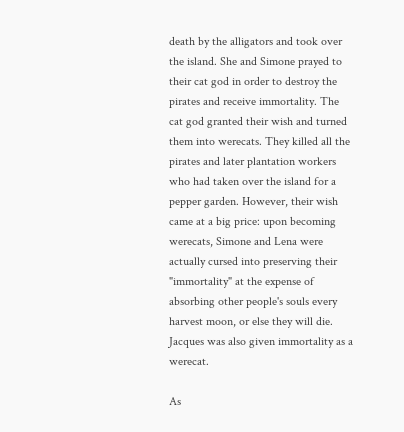death by the alligators and took over the island. She and Simone prayed to their cat god in order to destroy the pirates and receive immortality. The cat god granted their wish and turned them into werecats. They killed all the pirates and later plantation workers who had taken over the island for a pepper garden. However, their wish came at a big price: upon becoming werecats, Simone and Lena were actually cursed into preserving their "immortality" at the expense of absorbing other people's souls every harvest moon, or else they will die. Jacques was also given immortality as a werecat.

As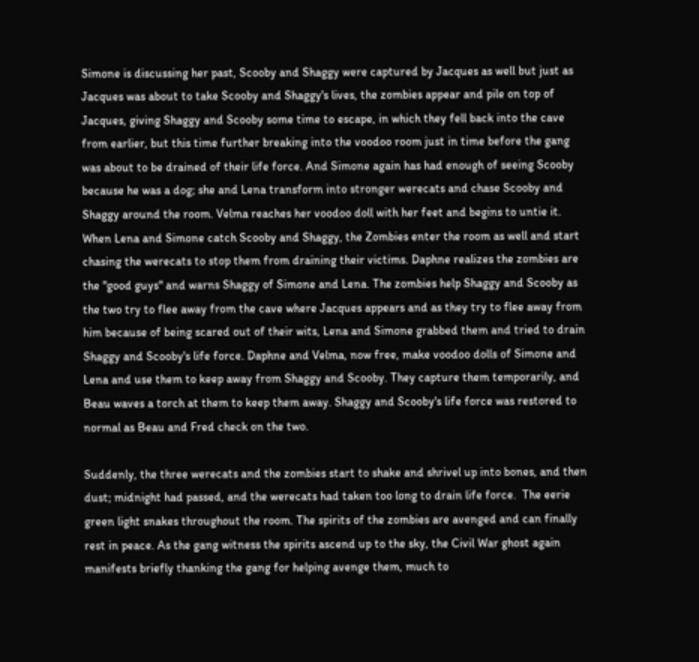Simone is discussing her past, Scooby and Shaggy were captured by Jacques as well but just as Jacques was about to take Scooby and Shaggy's lives, the zombies appear and pile on top of Jacques, giving Shaggy and Scooby some time to escape, in which they fell back into the cave from earlier, but this time further breaking into the voodoo room just in time before the gang was about to be drained of their life force. And Simone again has had enough of seeing Scooby because he was a dog; she and Lena transform into stronger werecats and chase Scooby and Shaggy around the room. Velma reaches her voodoo doll with her feet and begins to untie it. When Lena and Simone catch Scooby and Shaggy, the Zombies enter the room as well and start chasing the werecats to stop them from draining their victims. Daphne realizes the zombies are the "good guys" and warns Shaggy of Simone and Lena. The zombies help Shaggy and Scooby as the two try to flee away from the cave where Jacques appears and as they try to flee away from him because of being scared out of their wits, Lena and Simone grabbed them and tried to drain Shaggy and Scooby's life force. Daphne and Velma, now free, make voodoo dolls of Simone and Lena and use them to keep away from Shaggy and Scooby. They capture them temporarily, and Beau waves a torch at them to keep them away. Shaggy and Scooby's life force was restored to normal as Beau and Fred check on the two.

Suddenly, the three werecats and the zombies start to shake and shrivel up into bones, and then dust; midnight had passed, and the werecats had taken too long to drain life force.  The eerie green light snakes throughout the room. The spirits of the zombies are avenged and can finally rest in peace. As the gang witness the spirits ascend up to the sky, the Civil War ghost again manifests briefly thanking the gang for helping avenge them, much to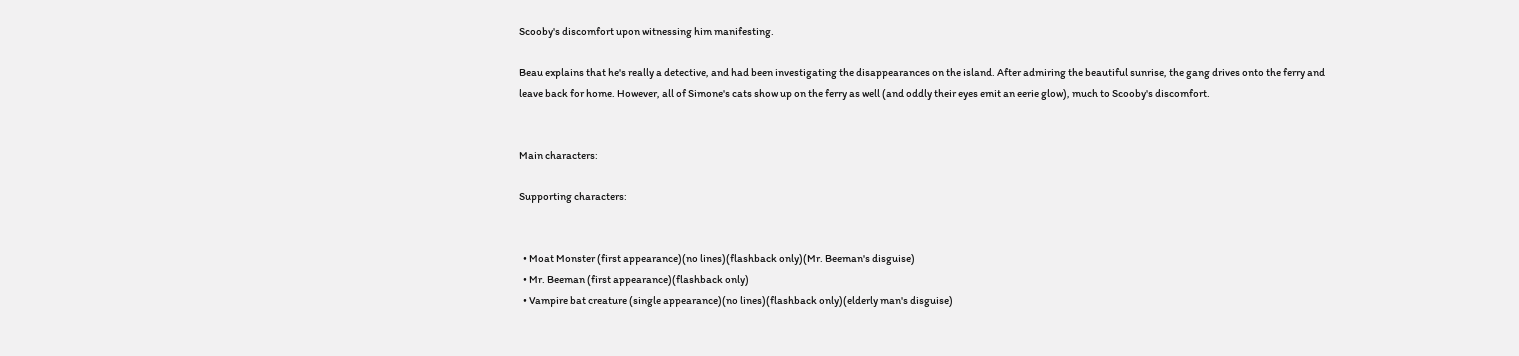Scooby's discomfort upon witnessing him manifesting.

Beau explains that he's really a detective, and had been investigating the disappearances on the island. After admiring the beautiful sunrise, the gang drives onto the ferry and leave back for home. However, all of Simone's cats show up on the ferry as well (and oddly their eyes emit an eerie glow), much to Scooby's discomfort.


Main characters:

Supporting characters:


  • Moat Monster (first appearance)(no lines)(flashback only)(Mr. Beeman's disguise)
  • Mr. Beeman (first appearance)(flashback only)
  • Vampire bat creature (single appearance)(no lines)(flashback only)(elderly man's disguise)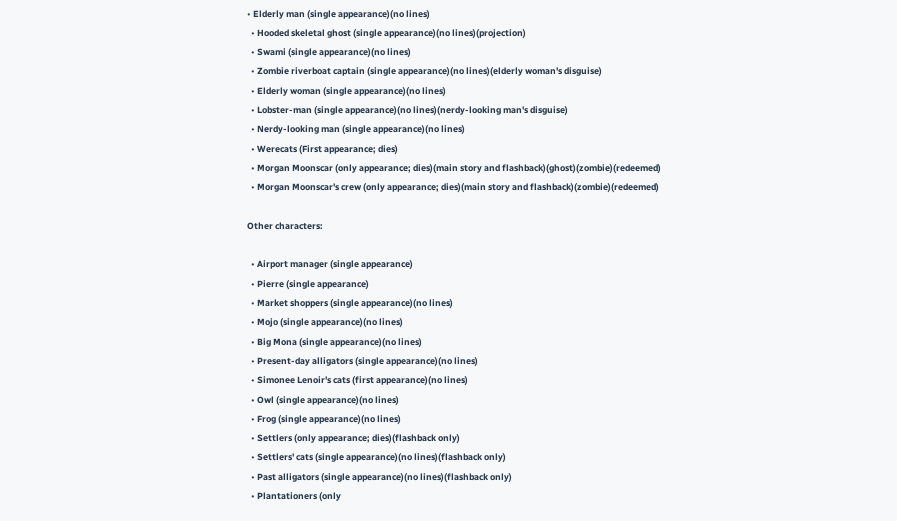• Elderly man (single appearance)(no lines)
  • Hooded skeletal ghost (single appearance)(no lines)(projection)
  • Swami (single appearance)(no lines)
  • Zombie riverboat captain (single appearance)(no lines)(elderly woman's disguise)
  • Elderly woman (single appearance)(no lines)
  • Lobster-man (single appearance)(no lines)(nerdy-looking man's disguise)
  • Nerdy-looking man (single appearance)(no lines)
  • Werecats (First appearance; dies)
  • Morgan Moonscar (only appearance; dies)(main story and flashback)(ghost)(zombie)(redeemed)
  • Morgan Moonscar's crew (only appearance; dies)(main story and flashback)(zombie)(redeemed)

Other characters:

  • Airport manager (single appearance)
  • Pierre (single appearance)
  • Market shoppers (single appearance)(no lines)
  • Mojo (single appearance)(no lines)
  • Big Mona (single appearance)(no lines)
  • Present-day alligators (single appearance)(no lines)
  • Simonee Lenoir's cats (first appearance)(no lines)
  • Owl (single appearance)(no lines)
  • Frog (single appearance)(no lines)
  • Settlers (only appearance; dies)(flashback only)
  • Settlers' cats (single appearance)(no lines)(flashback only)
  • Past alligators (single appearance)(no lines)(flashback only)
  • Plantationers (only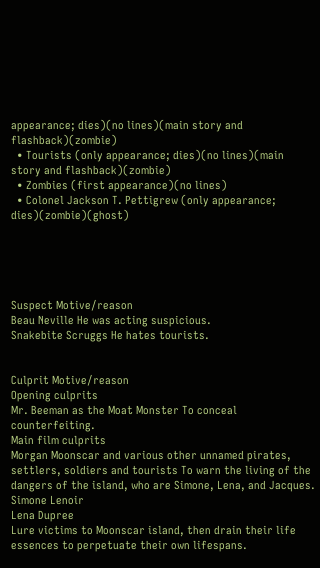appearance; dies)(no lines)(main story and flashback)(zombie)
  • Tourists (only appearance; dies)(no lines)(main story and flashback)(zombie)
  • Zombies (first appearance)(no lines)
  • Colonel Jackson T. Pettigrew (only appearance; dies)(zombie)(ghost)





Suspect Motive/reason
Beau Neville He was acting suspicious.
Snakebite Scruggs He hates tourists.


Culprit Motive/reason
Opening culprits
Mr. Beeman as the Moat Monster To conceal counterfeiting.
Main film culprits
Morgan Moonscar and various other unnamed pirates, settlers, soldiers and tourists To warn the living of the dangers of the island, who are Simone, Lena, and Jacques.
Simone Lenoir
Lena Dupree
Lure victims to Moonscar island, then drain their life essences to perpetuate their own lifespans.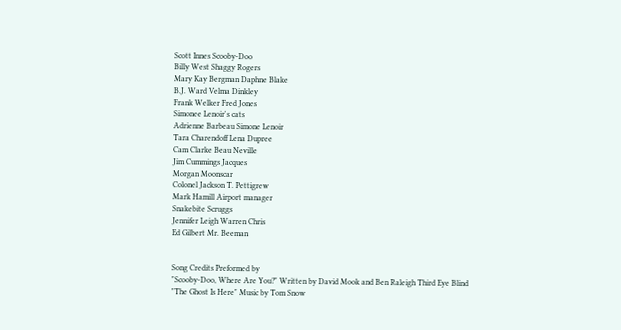Scott Innes Scooby-Doo
Billy West Shaggy Rogers
Mary Kay Bergman Daphne Blake
B.J. Ward Velma Dinkley
Frank Welker Fred Jones
Simonee Lenoir's cats
Adrienne Barbeau Simone Lenoir
Tara Charendoff Lena Dupree
Cam Clarke Beau Neville
Jim Cummings Jacques
Morgan Moonscar
Colonel Jackson T. Pettigrew
Mark Hamill Airport manager
Snakebite Scruggs
Jennifer Leigh Warren Chris
Ed Gilbert Mr. Beeman


Song Credits Preformed by
"Scooby-Doo, Where Are You?" Written by David Mook and Ben Raleigh Third Eye Blind
"The Ghost Is Here" Music by Tom Snow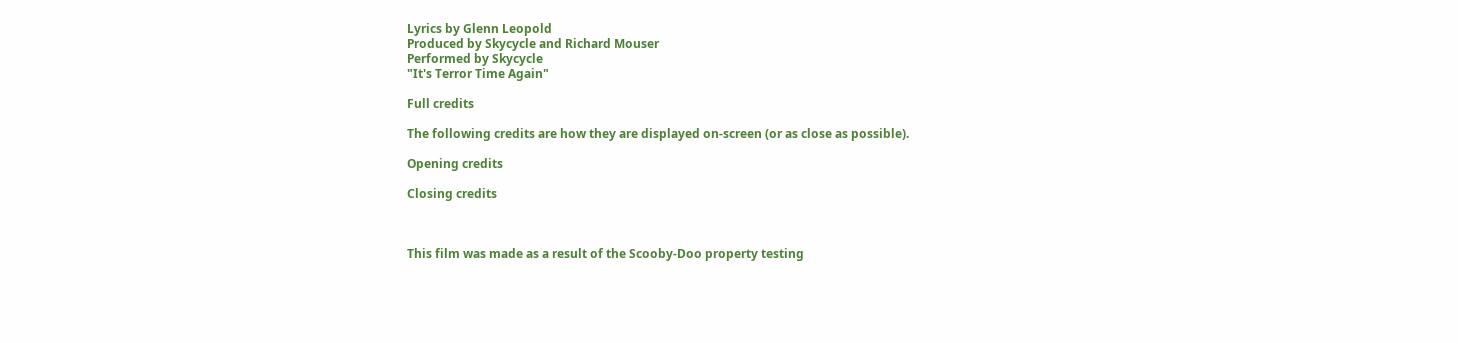Lyrics by Glenn Leopold
Produced by Skycycle and Richard Mouser
Performed by Skycycle
"It's Terror Time Again"

Full credits

The following credits are how they are displayed on-screen (or as close as possible).

Opening credits

Closing credits



This film was made as a result of the Scooby-Doo property testing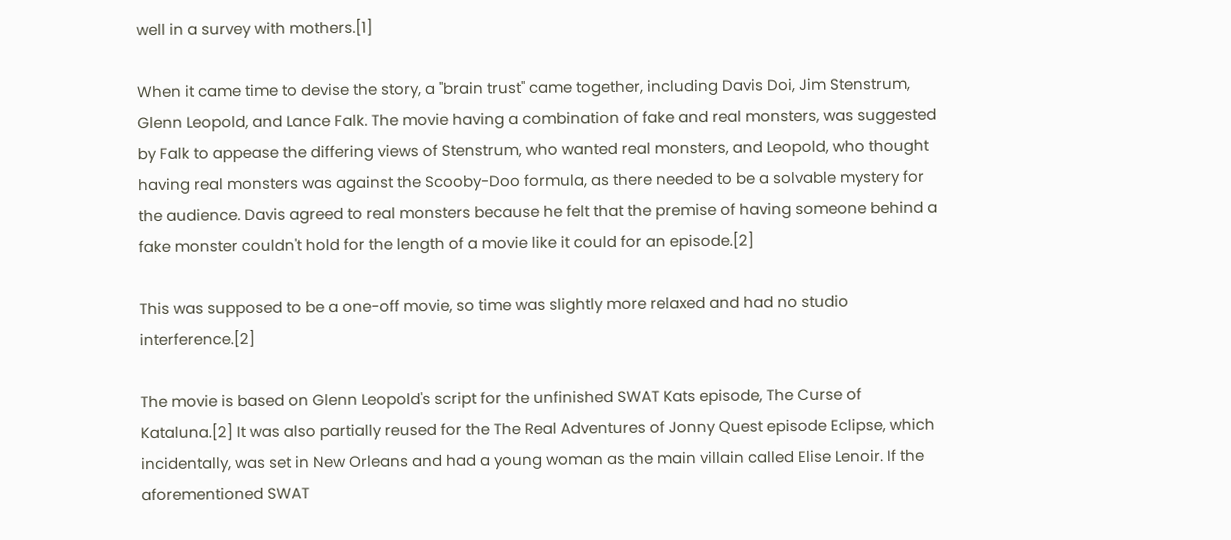well in a survey with mothers.[1]

When it came time to devise the story, a "brain trust" came together, including Davis Doi, Jim Stenstrum, Glenn Leopold, and Lance Falk. The movie having a combination of fake and real monsters, was suggested by Falk to appease the differing views of Stenstrum, who wanted real monsters, and Leopold, who thought having real monsters was against the Scooby-Doo formula, as there needed to be a solvable mystery for the audience. Davis agreed to real monsters because he felt that the premise of having someone behind a fake monster couldn't hold for the length of a movie like it could for an episode.[2]

This was supposed to be a one-off movie, so time was slightly more relaxed and had no studio interference.[2]

The movie is based on Glenn Leopold's script for the unfinished SWAT Kats episode, The Curse of Kataluna.[2] It was also partially reused for the The Real Adventures of Jonny Quest episode Eclipse, which incidentally, was set in New Orleans and had a young woman as the main villain called Elise Lenoir. If the aforementioned SWAT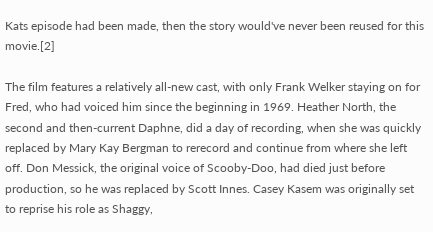Kats episode had been made, then the story would've never been reused for this movie.[2]

The film features a relatively all-new cast, with only Frank Welker staying on for Fred, who had voiced him since the beginning in 1969. Heather North, the second and then-current Daphne, did a day of recording, when she was quickly replaced by Mary Kay Bergman to rerecord and continue from where she left off. Don Messick, the original voice of Scooby-Doo, had died just before production, so he was replaced by Scott Innes. Casey Kasem was originally set to reprise his role as Shaggy,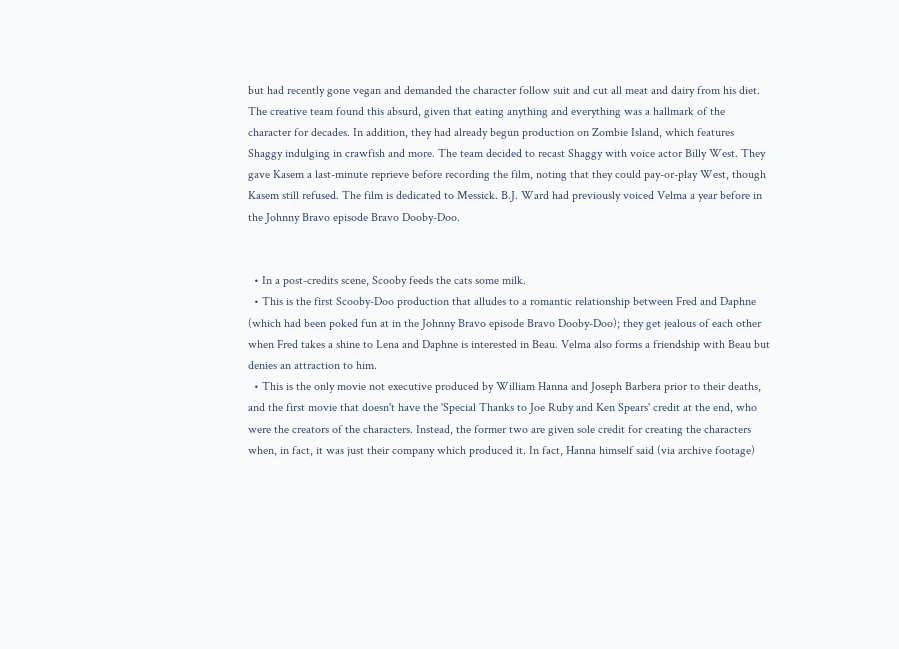but had recently gone vegan and demanded the character follow suit and cut all meat and dairy from his diet. The creative team found this absurd, given that eating anything and everything was a hallmark of the character for decades. In addition, they had already begun production on Zombie Island, which features Shaggy indulging in crawfish and more. The team decided to recast Shaggy with voice actor Billy West. They gave Kasem a last-minute reprieve before recording the film, noting that they could pay-or-play West, though Kasem still refused. The film is dedicated to Messick. B.J. Ward had previously voiced Velma a year before in the Johnny Bravo episode Bravo Dooby-Doo.


  • In a post-credits scene, Scooby feeds the cats some milk.
  • This is the first Scooby-Doo production that alludes to a romantic relationship between Fred and Daphne (which had been poked fun at in the Johnny Bravo episode Bravo Dooby-Doo); they get jealous of each other when Fred takes a shine to Lena and Daphne is interested in Beau. Velma also forms a friendship with Beau but denies an attraction to him.
  • This is the only movie not executive produced by William Hanna and Joseph Barbera prior to their deaths, and the first movie that doesn't have the 'Special Thanks to Joe Ruby and Ken Spears' credit at the end, who were the creators of the characters. Instead, the former two are given sole credit for creating the characters when, in fact, it was just their company which produced it. In fact, Hanna himself said (via archive footage)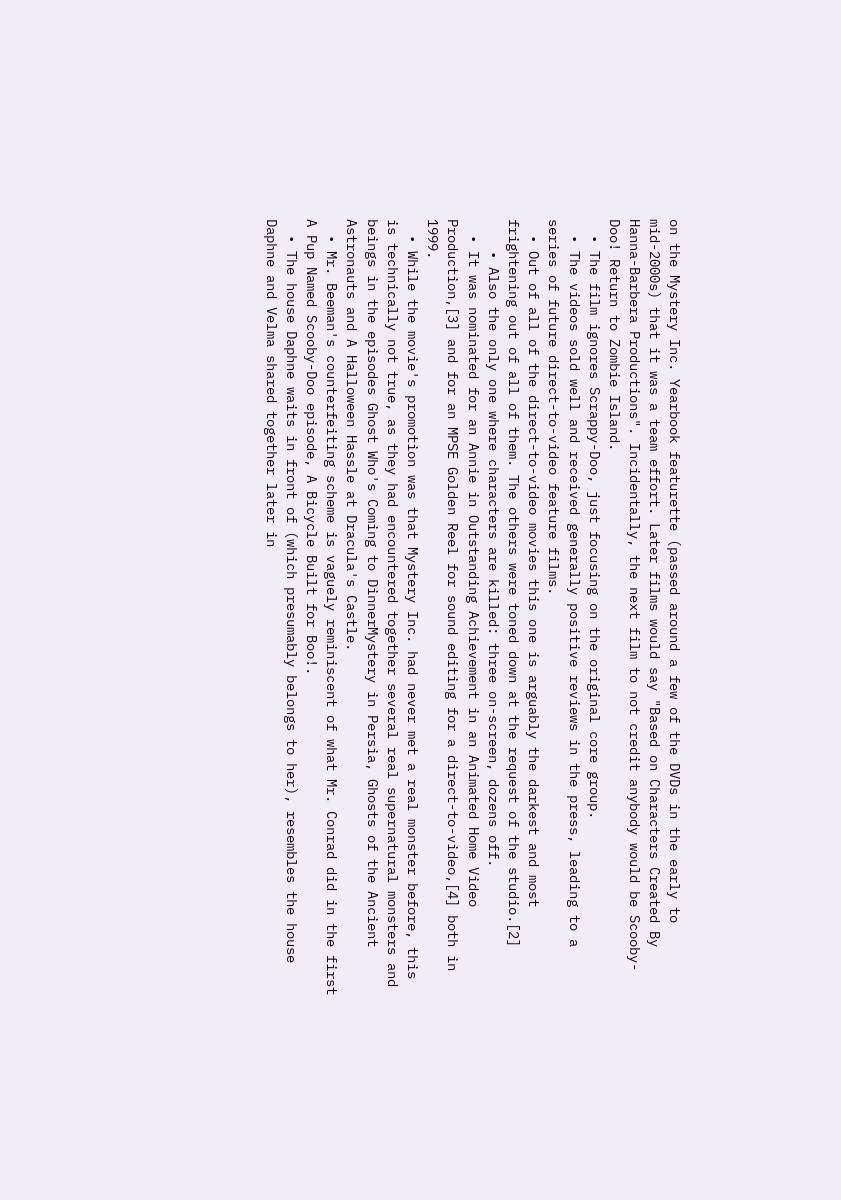on the Mystery Inc. Yearbook featurette (passed around a few of the DVDs in the early to mid-2000s) that it was a team effort. Later films would say "Based on Characters Created By Hanna-Barbera Productions". Incidentally, the next film to not credit anybody would be Scooby-Doo! Return to Zombie Island.
  • The film ignores Scrappy-Doo, just focusing on the original core group.
  • The videos sold well and received generally positive reviews in the press, leading to a series of future direct-to-video feature films.
  • Out of all of the direct-to-video movies this one is arguably the darkest and most frightening out of all of them. The others were toned down at the request of the studio.[2]
    • Also the only one where characters are killed: three on-screen, dozens off.
  • It was nominated for an Annie in Outstanding Achievement in an Animated Home Video Production,[3] and for an MPSE Golden Reel for sound editing for a direct-to-video,[4] both in 1999.
  • While the movie's promotion was that Mystery Inc. had never met a real monster before, this is technically not true, as they had encountered together several real supernatural monsters and beings in the episodes Ghost Who's Coming to DinnerMystery in Persia, Ghosts of the Ancient Astronauts and A Halloween Hassle at Dracula's Castle.
  • Mr. Beeman's counterfeiting scheme is vaguely reminiscent of what Mr. Conrad did in the first A Pup Named Scooby-Doo episode, A Bicycle Built for Boo!.
  • The house Daphne waits in front of (which presumably belongs to her), resembles the house Daphne and Velma shared together later in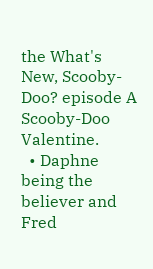the What's New, Scooby-Doo? episode A Scooby-Doo Valentine.
  • Daphne being the believer and Fred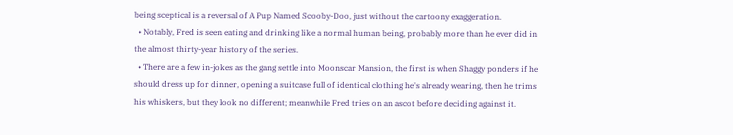being sceptical is a reversal of A Pup Named Scooby-Doo, just without the cartoony exaggeration.
  • Notably, Fred is seen eating and drinking like a normal human being, probably more than he ever did in the almost thirty-year history of the series.
  • There are a few in-jokes as the gang settle into Moonscar Mansion, the first is when Shaggy ponders if he should dress up for dinner, opening a suitcase full of identical clothing he's already wearing, then he trims his whiskers, but they look no different; meanwhile Fred tries on an ascot before deciding against it.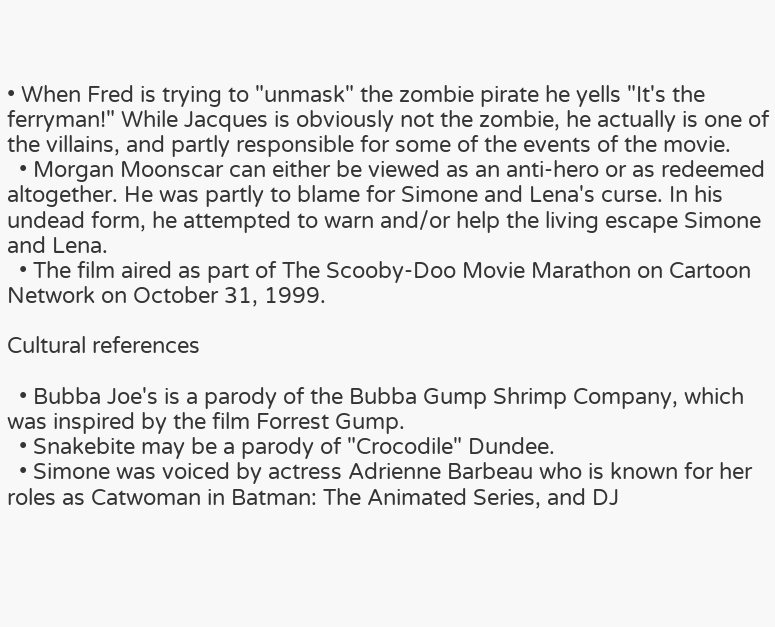• When Fred is trying to "unmask" the zombie pirate he yells "It's the ferryman!" While Jacques is obviously not the zombie, he actually is one of the villains, and partly responsible for some of the events of the movie.
  • Morgan Moonscar can either be viewed as an anti-hero or as redeemed altogether. He was partly to blame for Simone and Lena's curse. In his undead form, he attempted to warn and/or help the living escape Simone and Lena.
  • The film aired as part of The Scooby-Doo Movie Marathon on Cartoon Network on October 31, 1999.

Cultural references

  • Bubba Joe's is a parody of the Bubba Gump Shrimp Company, which was inspired by the film Forrest Gump.
  • Snakebite may be a parody of "Crocodile" Dundee.
  • Simone was voiced by actress Adrienne Barbeau who is known for her roles as Catwoman in Batman: The Animated Series, and DJ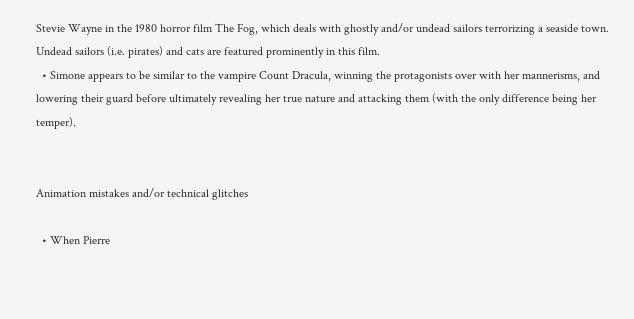Stevie Wayne in the 1980 horror film The Fog, which deals with ghostly and/or undead sailors terrorizing a seaside town. Undead sailors (i.e. pirates) and cats are featured prominently in this film.
  • Simone appears to be similar to the vampire Count Dracula, winning the protagonists over with her mannerisms, and lowering their guard before ultimately revealing her true nature and attacking them (with the only difference being her temper).


Animation mistakes and/or technical glitches

  • When Pierre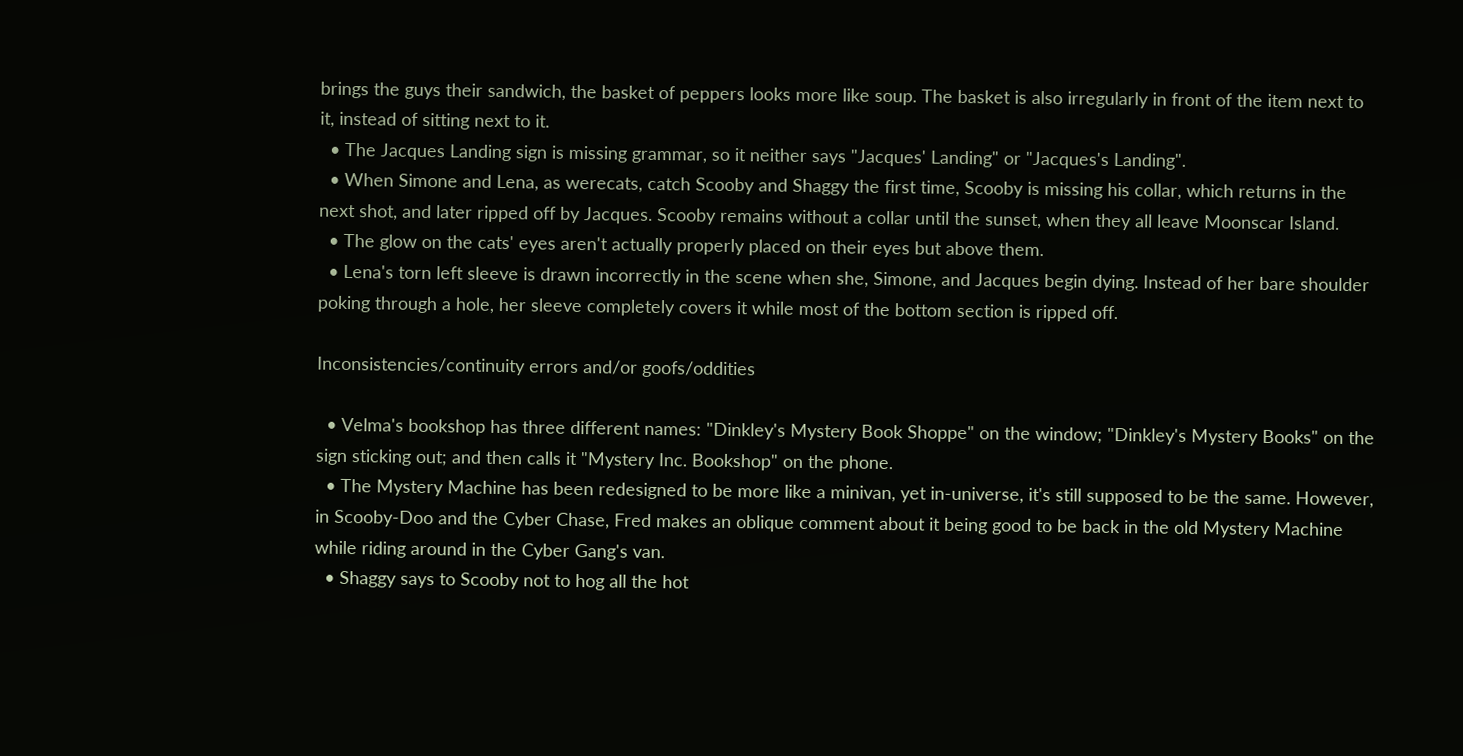brings the guys their sandwich, the basket of peppers looks more like soup. The basket is also irregularly in front of the item next to it, instead of sitting next to it.
  • The Jacques Landing sign is missing grammar, so it neither says "Jacques' Landing" or "Jacques's Landing".
  • When Simone and Lena, as werecats, catch Scooby and Shaggy the first time, Scooby is missing his collar, which returns in the next shot, and later ripped off by Jacques. Scooby remains without a collar until the sunset, when they all leave Moonscar Island.
  • The glow on the cats' eyes aren't actually properly placed on their eyes but above them.
  • Lena's torn left sleeve is drawn incorrectly in the scene when she, Simone, and Jacques begin dying. Instead of her bare shoulder poking through a hole, her sleeve completely covers it while most of the bottom section is ripped off.

Inconsistencies/continuity errors and/or goofs/oddities

  • Velma's bookshop has three different names: "Dinkley's Mystery Book Shoppe" on the window; "Dinkley's Mystery Books" on the sign sticking out; and then calls it "Mystery Inc. Bookshop" on the phone.
  • The Mystery Machine has been redesigned to be more like a minivan, yet in-universe, it's still supposed to be the same. However, in Scooby-Doo and the Cyber Chase, Fred makes an oblique comment about it being good to be back in the old Mystery Machine while riding around in the Cyber Gang's van.
  • Shaggy says to Scooby not to hog all the hot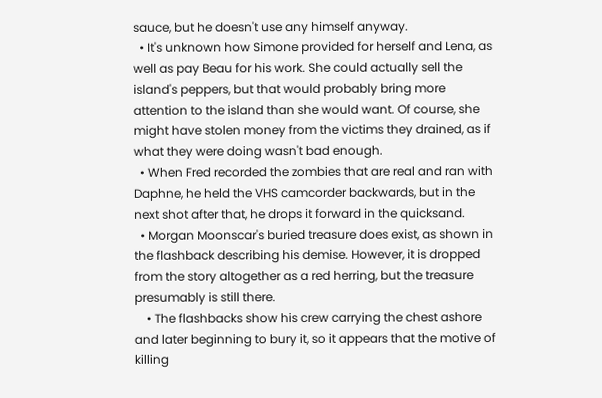sauce, but he doesn't use any himself anyway.
  • It's unknown how Simone provided for herself and Lena, as well as pay Beau for his work. She could actually sell the island's peppers, but that would probably bring more attention to the island than she would want. Of course, she might have stolen money from the victims they drained, as if what they were doing wasn't bad enough.
  • When Fred recorded the zombies that are real and ran with Daphne, he held the VHS camcorder backwards, but in the next shot after that, he drops it forward in the quicksand.
  • Morgan Moonscar's buried treasure does exist, as shown in the flashback describing his demise. However, it is dropped from the story altogether as a red herring, but the treasure presumably is still there.
    • The flashbacks show his crew carrying the chest ashore and later beginning to bury it, so it appears that the motive of killing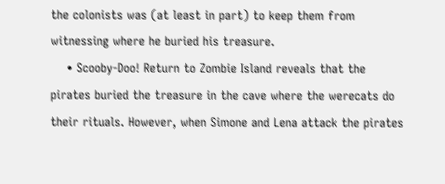the colonists was (at least in part) to keep them from witnessing where he buried his treasure.
    • Scooby-Doo! Return to Zombie Island reveals that the pirates buried the treasure in the cave where the werecats do their rituals. However, when Simone and Lena attack the pirates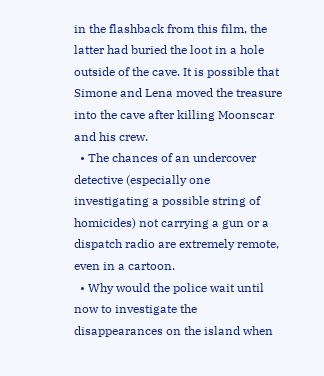in the flashback from this film, the latter had buried the loot in a hole outside of the cave. It is possible that Simone and Lena moved the treasure into the cave after killing Moonscar and his crew.
  • The chances of an undercover detective (especially one investigating a possible string of homicides) not carrying a gun or a dispatch radio are extremely remote, even in a cartoon.
  • Why would the police wait until now to investigate the disappearances on the island when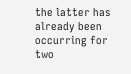the latter has already been occurring for two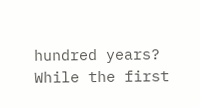hundred years? While the first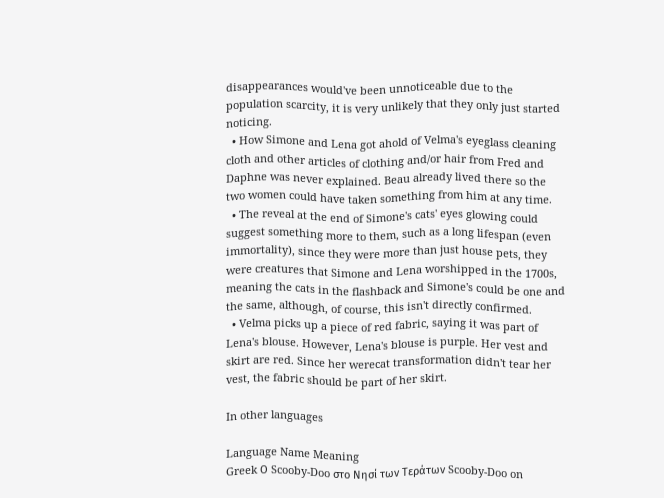disappearances would've been unnoticeable due to the population scarcity, it is very unlikely that they only just started noticing.
  • How Simone and Lena got ahold of Velma's eyeglass cleaning cloth and other articles of clothing and/or hair from Fred and Daphne was never explained. Beau already lived there so the two women could have taken something from him at any time.
  • The reveal at the end of Simone's cats' eyes glowing could suggest something more to them, such as a long lifespan (even immortality), since they were more than just house pets, they were creatures that Simone and Lena worshipped in the 1700s, meaning the cats in the flashback and Simone's could be one and the same, although, of course, this isn't directly confirmed.
  • Velma picks up a piece of red fabric, saying it was part of Lena's blouse. However, Lena's blouse is purple. Her vest and skirt are red. Since her werecat transformation didn't tear her vest, the fabric should be part of her skirt.

In other languages

Language Name Meaning
Greek Ο Scooby-Doo στο Νησί των Τεράτων Scooby-Doo on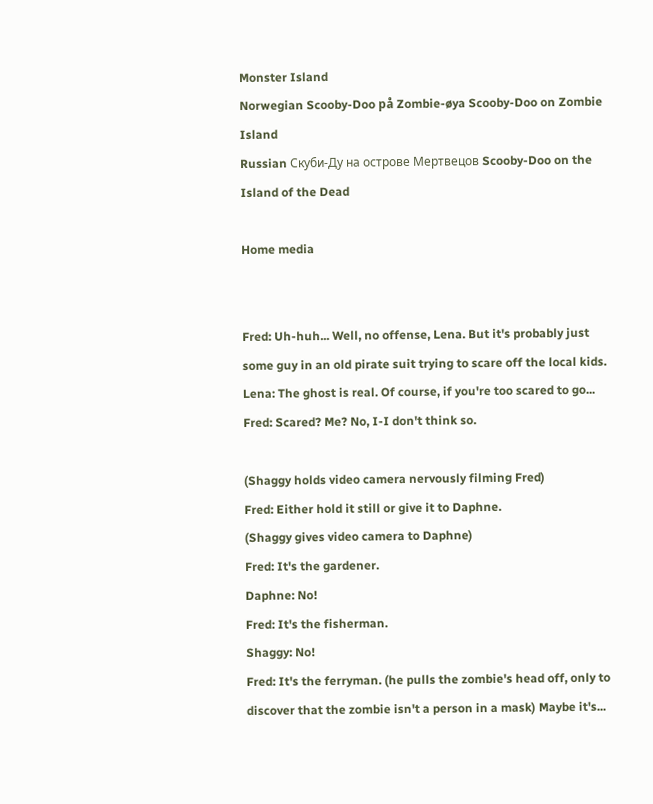Monster Island
Norwegian Scooby-Doo på Zombie-øya Scooby-Doo on Zombie Island
Russian Скуби-Ду на острове Мертвецов Scooby-Doo on the Island of the Dead

Home media


Fred: Uh-huh... Well, no offense, Lena. But it's probably just some guy in an old pirate suit trying to scare off the local kids.
Lena: The ghost is real. Of course, if you're too scared to go...
Fred: Scared? Me? No, I-I don't think so.

(Shaggy holds video camera nervously filming Fred)
Fred: Either hold it still or give it to Daphne.
(Shaggy gives video camera to Daphne)
Fred: It's the gardener.
Daphne: No!
Fred: It's the fisherman.
Shaggy: No!
Fred: It's the ferryman. (he pulls the zombie's head off, only to discover that the zombie isn't a person in a mask) Maybe it's...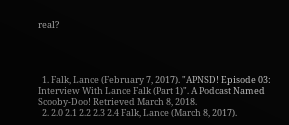real?




  1. Falk, Lance (February 7, 2017). "APNSD! Episode 03: Interview With Lance Falk (Part 1)". A Podcast Named Scooby-Doo! Retrieved March 8, 2018.
  2. 2.0 2.1 2.2 2.3 2.4 Falk, Lance (March 8, 2017).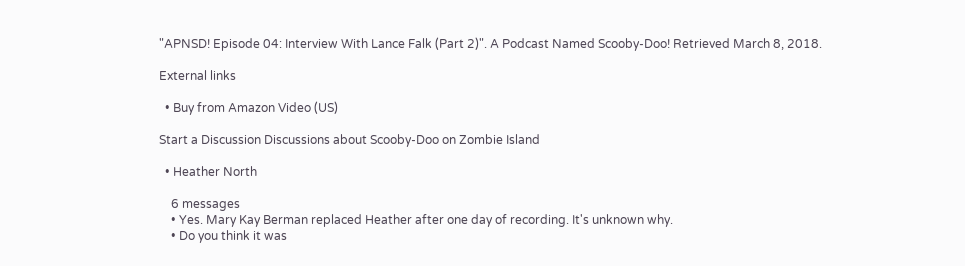"APNSD! Episode 04: Interview With Lance Falk (Part 2)". A Podcast Named Scooby-Doo! Retrieved March 8, 2018.

External links

  • Buy from Amazon Video (US)

Start a Discussion Discussions about Scooby-Doo on Zombie Island

  • Heather North

    6 messages
    • Yes. Mary Kay Berman replaced Heather after one day of recording. It's unknown why.
    • Do you think it was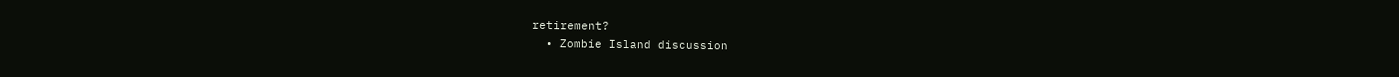retirement?
  • Zombie Island discussion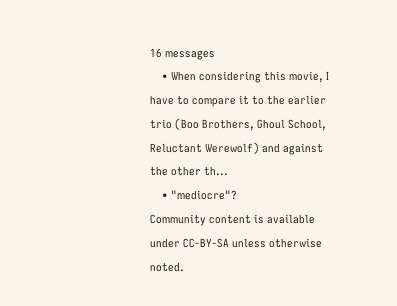16 messages
    • When considering this movie, I have to compare it to the earlier trio (Boo Brothers, Ghoul School, Reluctant Werewolf) and against the other th...
    • "mediocre"?
Community content is available under CC-BY-SA unless otherwise noted.